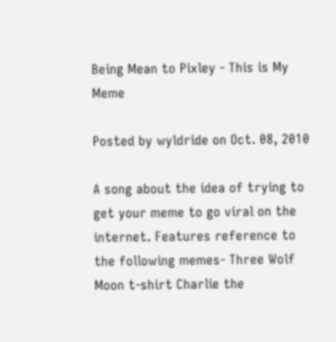Being Mean to Pixley - This is My Meme

Posted by wyldride on Oct. 08, 2010

A song about the idea of trying to get your meme to go viral on the internet. Features reference to the following memes- Three Wolf Moon t-shirt Charlie the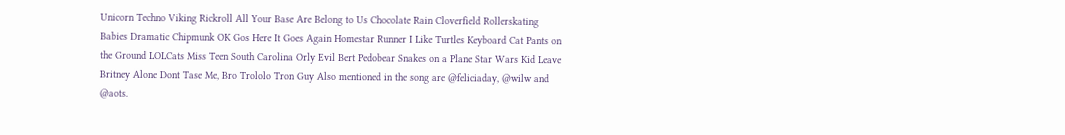Unicorn Techno Viking Rickroll All Your Base Are Belong to Us Chocolate Rain Cloverfield Rollerskating Babies Dramatic Chipmunk OK Gos Here It Goes Again Homestar Runner I Like Turtles Keyboard Cat Pants on the Ground LOLCats Miss Teen South Carolina Orly Evil Bert Pedobear Snakes on a Plane Star Wars Kid Leave Britney Alone Dont Tase Me, Bro Trololo Tron Guy Also mentioned in the song are @feliciaday, @wilw and @aots.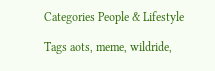Categories People & Lifestyle

Tags aots, meme, wildride,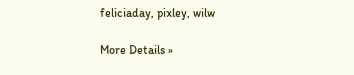feliciaday, pixley, wilw

More Details »